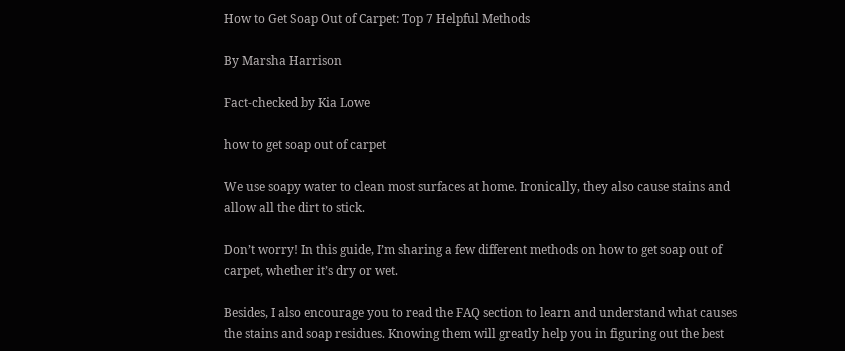How to Get Soap Out of Carpet: Top 7 Helpful Methods

By Marsha Harrison

Fact-checked by Kia Lowe

how to get soap out of carpet

We use soapy water to clean most surfaces at home. Ironically, they also cause stains and allow all the dirt to stick.

Don’t worry! In this guide, I’m sharing a few different methods on how to get soap out of carpet, whether it’s dry or wet.

Besides, I also encourage you to read the FAQ section to learn and understand what causes the stains and soap residues. Knowing them will greatly help you in figuring out the best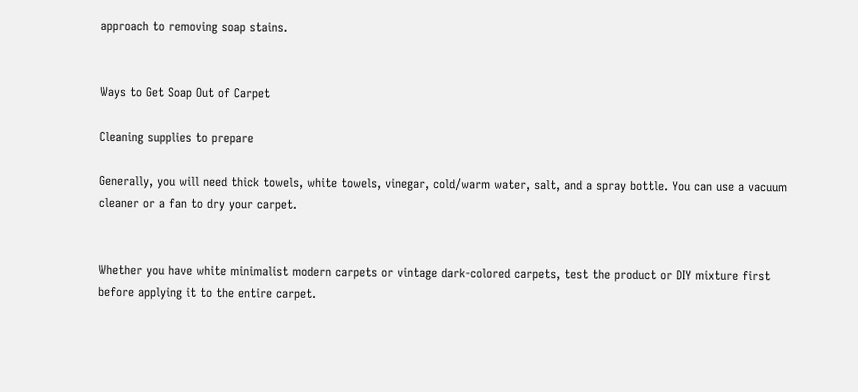approach to removing soap stains.


Ways to Get Soap Out of Carpet

Cleaning supplies to prepare

Generally, you will need thick towels, white towels, vinegar, cold/warm water, salt, and a spray bottle. You can use a vacuum cleaner or a fan to dry your carpet.


Whether you have white minimalist modern carpets or vintage dark-colored carpets, test the product or DIY mixture first before applying it to the entire carpet.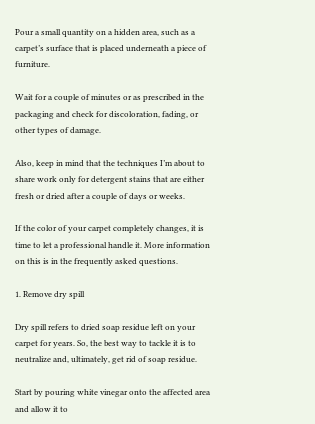Pour a small quantity on a hidden area, such as a carpet’s surface that is placed underneath a piece of furniture.

Wait for a couple of minutes or as prescribed in the packaging and check for discoloration, fading, or other types of damage.

Also, keep in mind that the techniques I’m about to share work only for detergent stains that are either fresh or dried after a couple of days or weeks.

If the color of your carpet completely changes, it is time to let a professional handle it. More information on this is in the frequently asked questions.

1. Remove dry spill

Dry spill refers to dried soap residue left on your carpet for years. So, the best way to tackle it is to neutralize and, ultimately, get rid of soap residue.

Start by pouring white vinegar onto the affected area and allow it to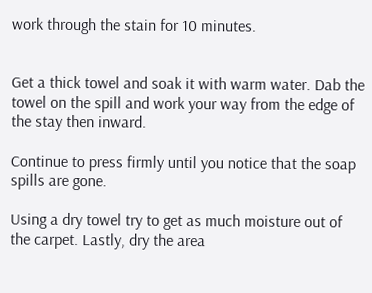work through the stain for 10 minutes.


Get a thick towel and soak it with warm water. Dab the towel on the spill and work your way from the edge of the stay then inward.

Continue to press firmly until you notice that the soap spills are gone.

Using a dry towel try to get as much moisture out of the carpet. Lastly, dry the area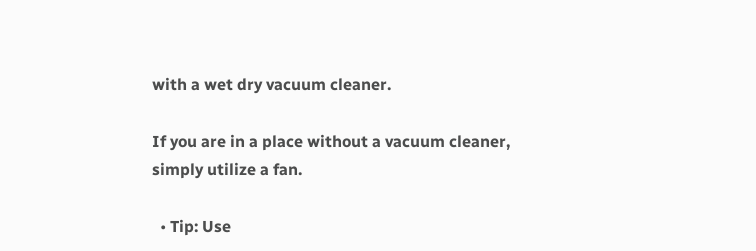with a wet dry vacuum cleaner.

If you are in a place without a vacuum cleaner, simply utilize a fan.

  • Tip: Use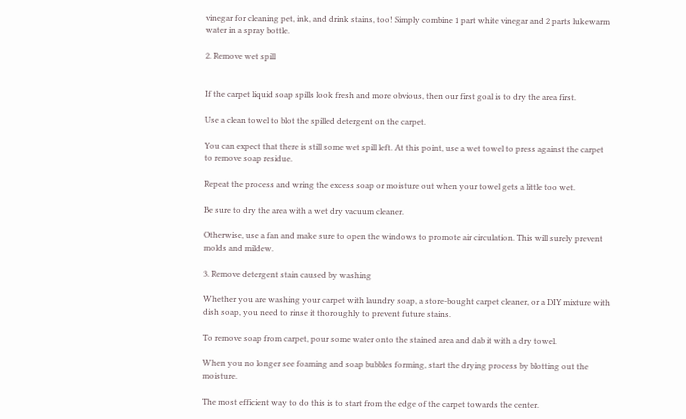vinegar for cleaning pet, ink, and drink stains, too! Simply combine 1 part white vinegar and 2 parts lukewarm water in a spray bottle.

2. Remove wet spill


If the carpet liquid soap spills look fresh and more obvious, then our first goal is to dry the area first.

Use a clean towel to blot the spilled detergent on the carpet.

You can expect that there is still some wet spill left. At this point, use a wet towel to press against the carpet to remove soap residue.

Repeat the process and wring the excess soap or moisture out when your towel gets a little too wet.

Be sure to dry the area with a wet dry vacuum cleaner.

Otherwise, use a fan and make sure to open the windows to promote air circulation. This will surely prevent molds and mildew.

3. Remove detergent stain caused by washing

Whether you are washing your carpet with laundry soap, a store-bought carpet cleaner, or a DIY mixture with dish soap, you need to rinse it thoroughly to prevent future stains.

To remove soap from carpet, pour some water onto the stained area and dab it with a dry towel.

When you no longer see foaming and soap bubbles forming, start the drying process by blotting out the moisture.

The most efficient way to do this is to start from the edge of the carpet towards the center.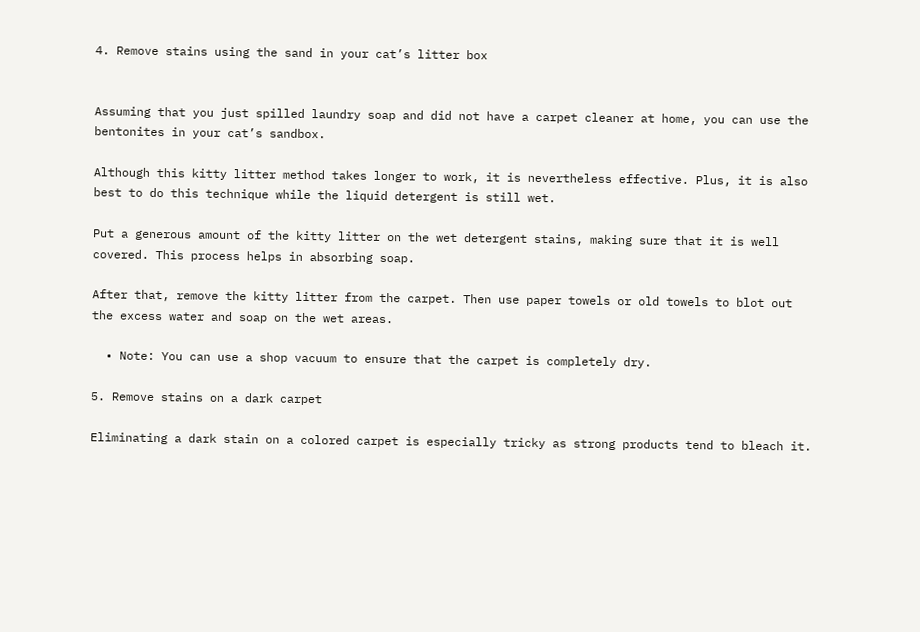4. Remove stains using the sand in your cat’s litter box


Assuming that you just spilled laundry soap and did not have a carpet cleaner at home, you can use the bentonites in your cat’s sandbox.

Although this kitty litter method takes longer to work, it is nevertheless effective. Plus, it is also best to do this technique while the liquid detergent is still wet.

Put a generous amount of the kitty litter on the wet detergent stains, making sure that it is well covered. This process helps in absorbing soap.

After that, remove the kitty litter from the carpet. Then use paper towels or old towels to blot out the excess water and soap on the wet areas.

  • Note: You can use a shop vacuum to ensure that the carpet is completely dry.

5. Remove stains on a dark carpet

Eliminating a dark stain on a colored carpet is especially tricky as strong products tend to bleach it.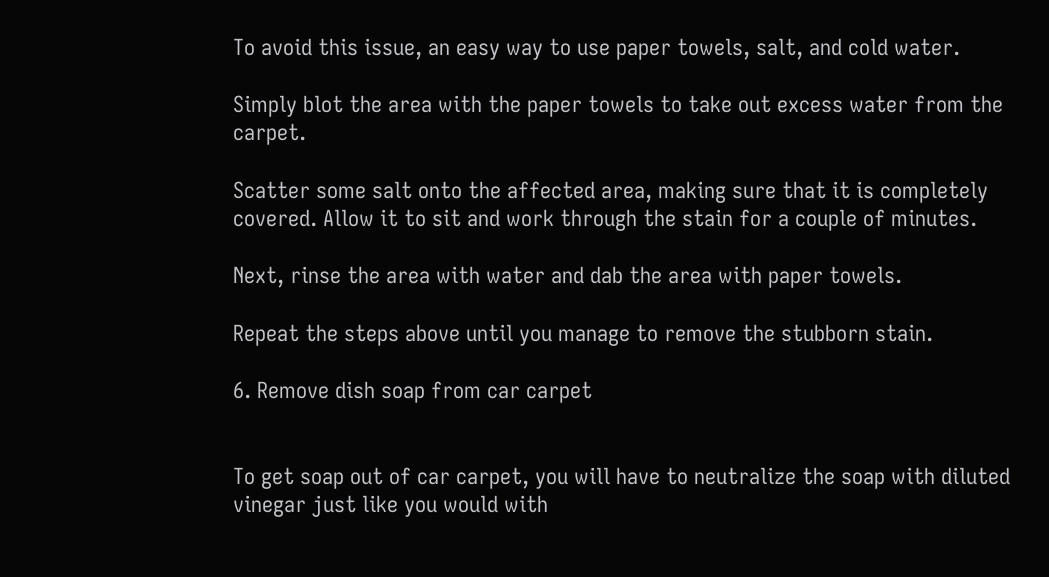To avoid this issue, an easy way to use paper towels, salt, and cold water.

Simply blot the area with the paper towels to take out excess water from the carpet.

Scatter some salt onto the affected area, making sure that it is completely covered. Allow it to sit and work through the stain for a couple of minutes.

Next, rinse the area with water and dab the area with paper towels.

Repeat the steps above until you manage to remove the stubborn stain.

6. Remove dish soap from car carpet


To get soap out of car carpet, you will have to neutralize the soap with diluted vinegar just like you would with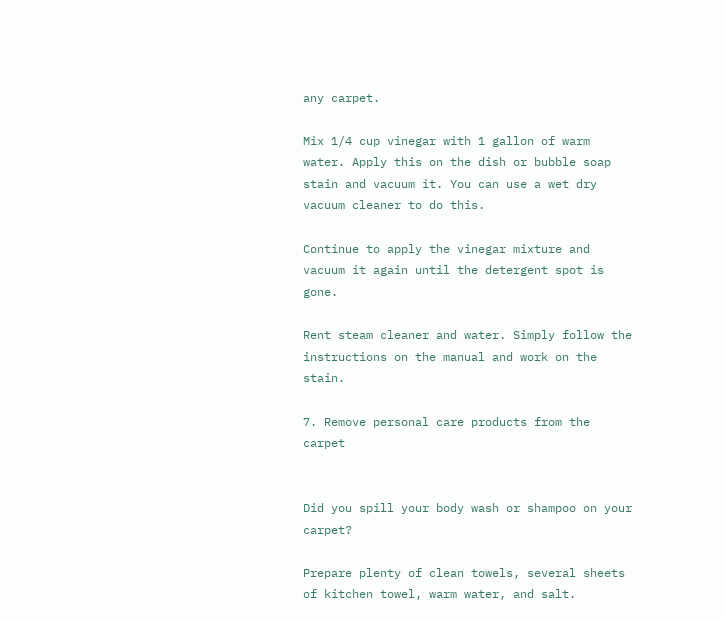any carpet.

Mix 1/4 cup vinegar with 1 gallon of warm water. Apply this on the dish or bubble soap stain and vacuum it. You can use a wet dry vacuum cleaner to do this.

Continue to apply the vinegar mixture and vacuum it again until the detergent spot is gone.

Rent steam cleaner and water. Simply follow the instructions on the manual and work on the stain.

7. Remove personal care products from the carpet


Did you spill your body wash or shampoo on your carpet?

Prepare plenty of clean towels, several sheets of kitchen towel, warm water, and salt.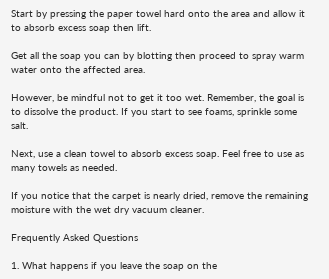Start by pressing the paper towel hard onto the area and allow it to absorb excess soap then lift.

Get all the soap you can by blotting then proceed to spray warm water onto the affected area.

However, be mindful not to get it too wet. Remember, the goal is to dissolve the product. If you start to see foams, sprinkle some salt.

Next, use a clean towel to absorb excess soap. Feel free to use as many towels as needed.

If you notice that the carpet is nearly dried, remove the remaining moisture with the wet dry vacuum cleaner.

Frequently Asked Questions

1. What happens if you leave the soap on the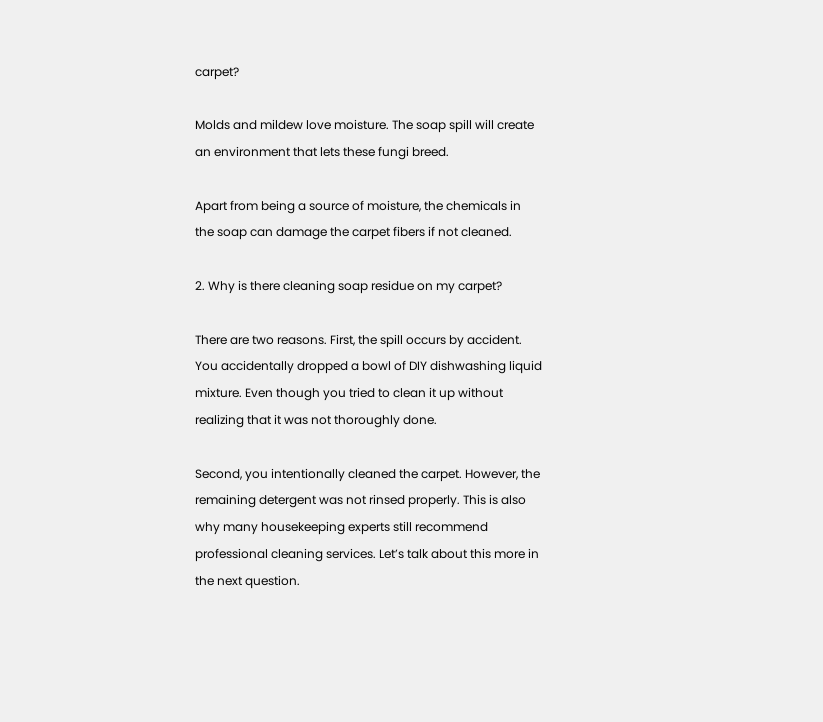carpet?

Molds and mildew love moisture. The soap spill will create an environment that lets these fungi breed.

Apart from being a source of moisture, the chemicals in the soap can damage the carpet fibers if not cleaned.

2. Why is there cleaning soap residue on my carpet?

There are two reasons. First, the spill occurs by accident. You accidentally dropped a bowl of DIY dishwashing liquid mixture. Even though you tried to clean it up without realizing that it was not thoroughly done.

Second, you intentionally cleaned the carpet. However, the remaining detergent was not rinsed properly. This is also why many housekeeping experts still recommend professional cleaning services. Let’s talk about this more in the next question.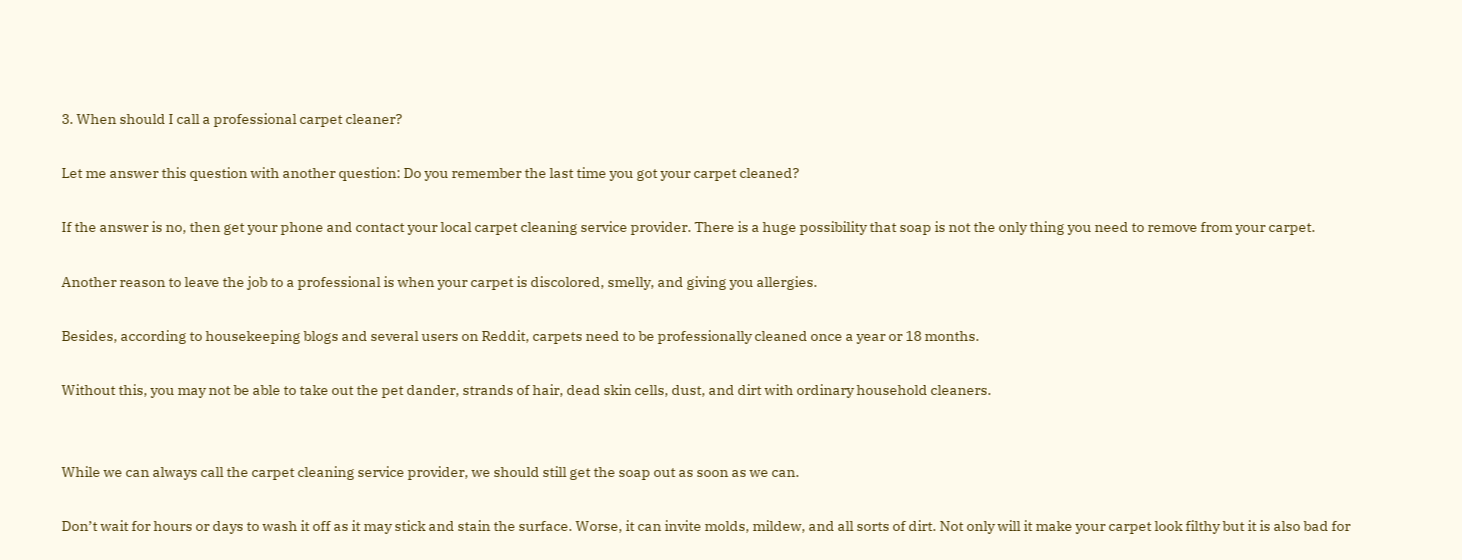3. When should I call a professional carpet cleaner?

Let me answer this question with another question: Do you remember the last time you got your carpet cleaned?

If the answer is no, then get your phone and contact your local carpet cleaning service provider. There is a huge possibility that soap is not the only thing you need to remove from your carpet.

Another reason to leave the job to a professional is when your carpet is discolored, smelly, and giving you allergies.

Besides, according to housekeeping blogs and several users on Reddit, carpets need to be professionally cleaned once a year or 18 months.

Without this, you may not be able to take out the pet dander, strands of hair, dead skin cells, dust, and dirt with ordinary household cleaners.


While we can always call the carpet cleaning service provider, we should still get the soap out as soon as we can.

Don’t wait for hours or days to wash it off as it may stick and stain the surface. Worse, it can invite molds, mildew, and all sorts of dirt. Not only will it make your carpet look filthy but it is also bad for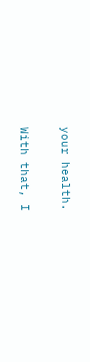your health.

With that, I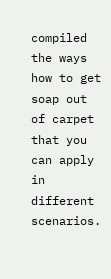compiled the ways how to get soap out of carpet that you can apply in different scenarios.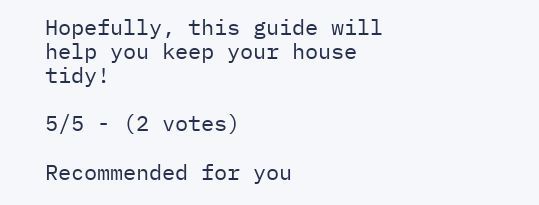Hopefully, this guide will help you keep your house tidy!

5/5 - (2 votes)

Recommended for you